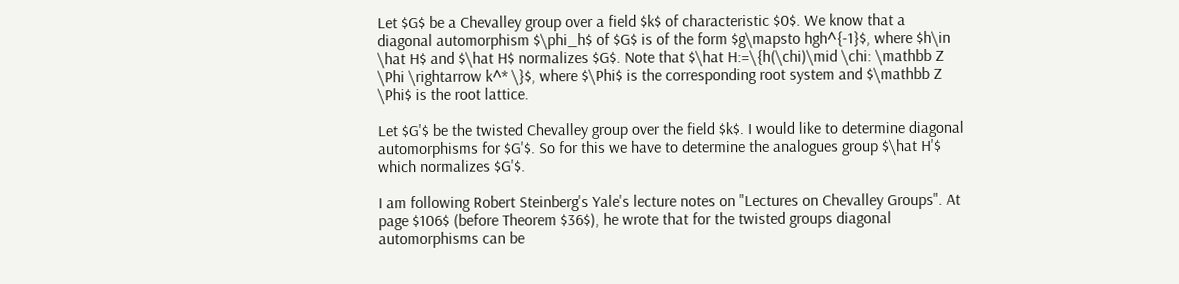Let $G$ be a Chevalley group over a field $k$ of characteristic $0$. We know that a diagonal automorphism $\phi_h$ of $G$ is of the form $g\mapsto hgh^{-1}$, where $h\in \hat H$ and $\hat H$ normalizes $G$. Note that $\hat H:=\{h(\chi)\mid \chi: \mathbb Z \Phi \rightarrow k^* \}$, where $\Phi$ is the corresponding root system and $\mathbb Z \Phi$ is the root lattice.

Let $G'$ be the twisted Chevalley group over the field $k$. I would like to determine diagonal automorphisms for $G'$. So for this we have to determine the analogues group $\hat H'$ which normalizes $G'$.

I am following Robert Steinberg's Yale's lecture notes on "Lectures on Chevalley Groups". At page $106$ (before Theorem $36$), he wrote that for the twisted groups diagonal automorphisms can be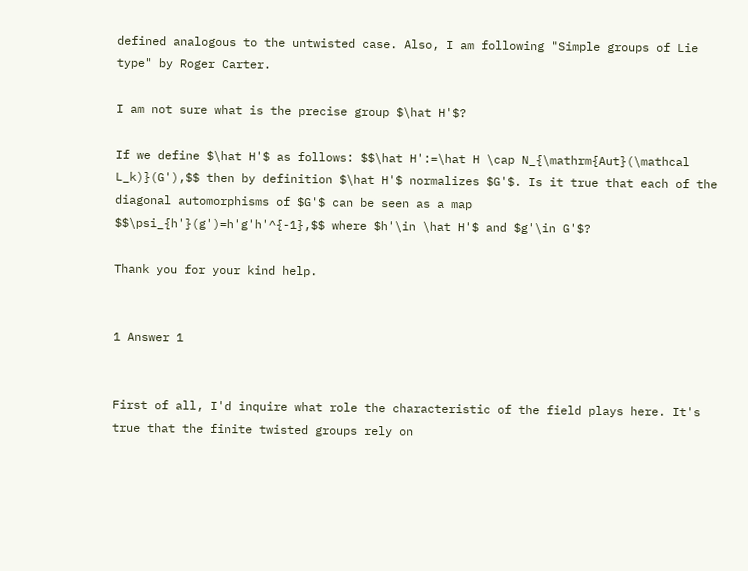defined analogous to the untwisted case. Also, I am following "Simple groups of Lie type" by Roger Carter.

I am not sure what is the precise group $\hat H'$?

If we define $\hat H'$ as follows: $$\hat H':=\hat H \cap N_{\mathrm{Aut}(\mathcal L_k)}(G'),$$ then by definition $\hat H'$ normalizes $G'$. Is it true that each of the diagonal automorphisms of $G'$ can be seen as a map
$$\psi_{h'}(g')=h'g'h'^{-1},$$ where $h'\in \hat H'$ and $g'\in G'$?

Thank you for your kind help.


1 Answer 1


First of all, I'd inquire what role the characteristic of the field plays here. It's true that the finite twisted groups rely on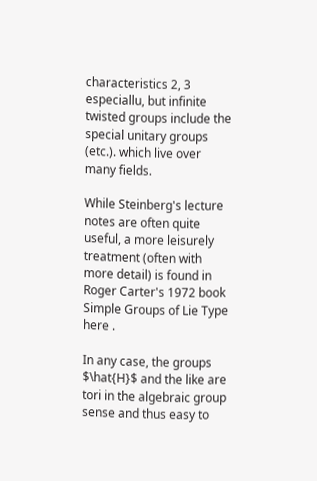characteristics 2, 3 especiallu, but infinite twisted groups include the special unitary groups (etc.). which live over many fields.

While Steinberg's lecture notes are often quite useful, a more leisurely treatment (often with more detail) is found in Roger Carter's 1972 book Simple Groups of Lie Type here .

In any case, the groups $\hat{H}$ and the like are tori in the algebraic group sense and thus easy to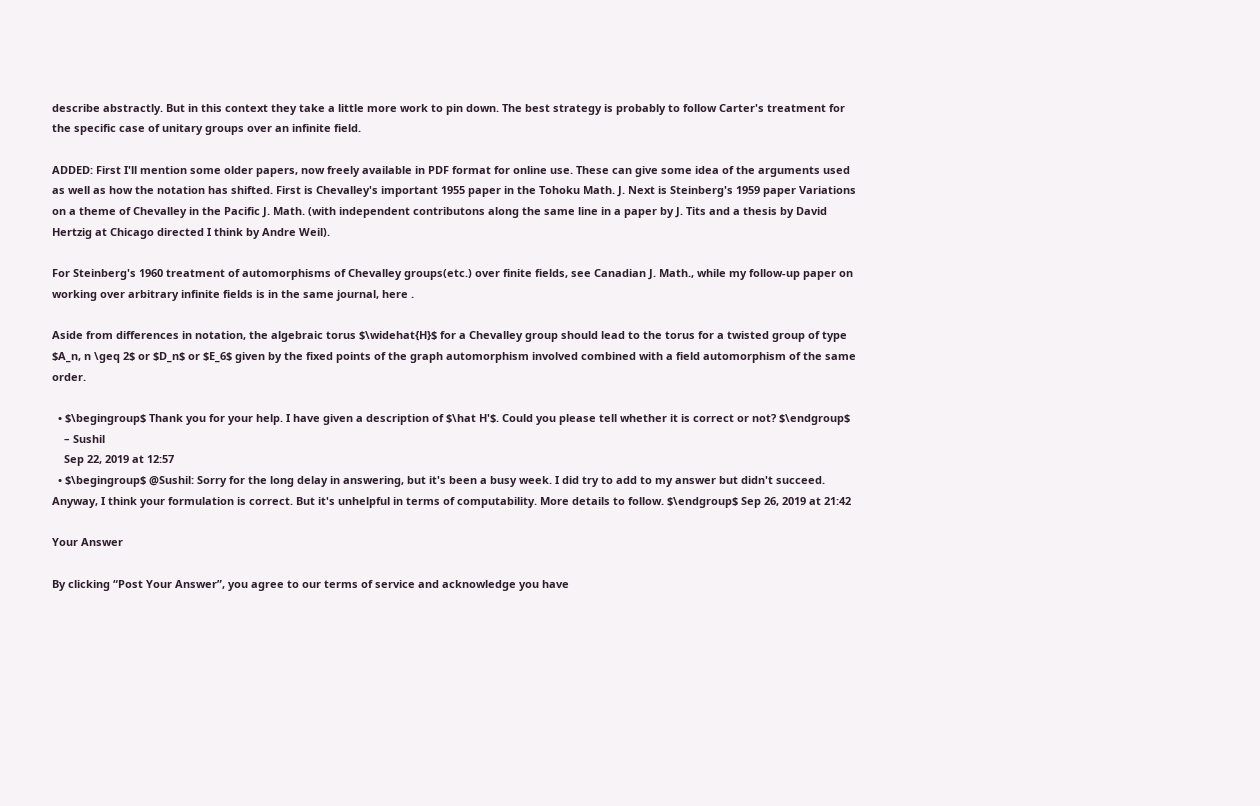describe abstractly. But in this context they take a little more work to pin down. The best strategy is probably to follow Carter's treatment for the specific case of unitary groups over an infinite field.

ADDED: First I'll mention some older papers, now freely available in PDF format for online use. These can give some idea of the arguments used as well as how the notation has shifted. First is Chevalley's important 1955 paper in the Tohoku Math. J. Next is Steinberg's 1959 paper Variations on a theme of Chevalley in the Pacific J. Math. (with independent contributons along the same line in a paper by J. Tits and a thesis by David Hertzig at Chicago directed I think by Andre Weil).

For Steinberg's 1960 treatment of automorphisms of Chevalley groups(etc.) over finite fields, see Canadian J. Math., while my follow-up paper on working over arbitrary infinite fields is in the same journal, here .

Aside from differences in notation, the algebraic torus $\widehat{H}$ for a Chevalley group should lead to the torus for a twisted group of type $A_n, n \geq 2$ or $D_n$ or $E_6$ given by the fixed points of the graph automorphism involved combined with a field automorphism of the same order.

  • $\begingroup$ Thank you for your help. I have given a description of $\hat H'$. Could you please tell whether it is correct or not? $\endgroup$
    – Sushil
    Sep 22, 2019 at 12:57
  • $\begingroup$ @Sushil: Sorry for the long delay in answering, but it's been a busy week. I did try to add to my answer but didn't succeed. Anyway, I think your formulation is correct. But it's unhelpful in terms of computability. More details to follow. $\endgroup$ Sep 26, 2019 at 21:42

Your Answer

By clicking “Post Your Answer”, you agree to our terms of service and acknowledge you have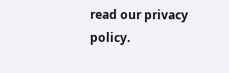read our privacy policy.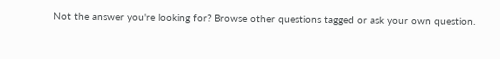Not the answer you're looking for? Browse other questions tagged or ask your own question.